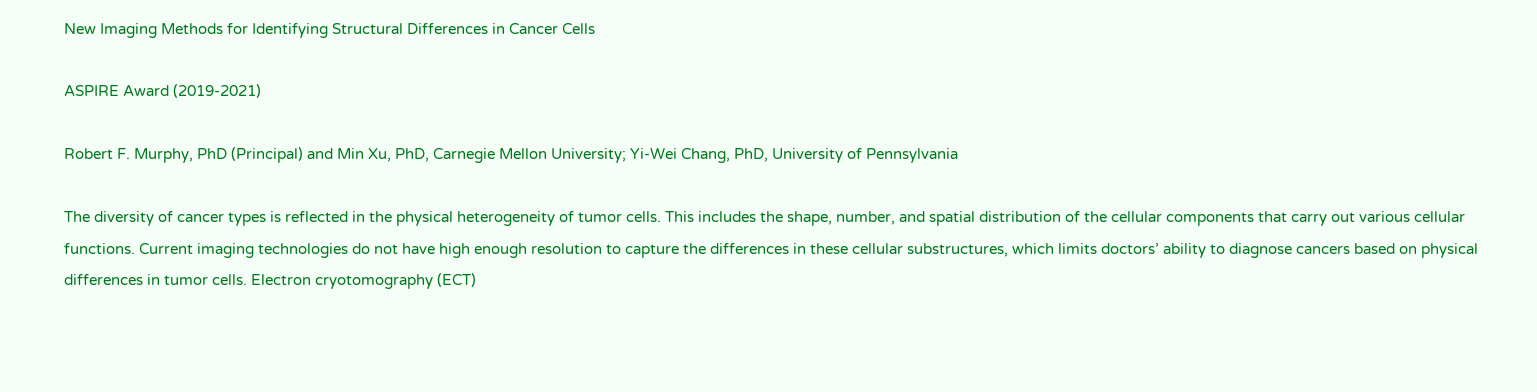New Imaging Methods for Identifying Structural Differences in Cancer Cells

ASPIRE Award (2019-2021)

Robert F. Murphy, PhD (Principal) and Min Xu, PhD, Carnegie Mellon University; Yi-Wei Chang, PhD, University of Pennsylvania

The diversity of cancer types is reflected in the physical heterogeneity of tumor cells. This includes the shape, number, and spatial distribution of the cellular components that carry out various cellular functions. Current imaging technologies do not have high enough resolution to capture the differences in these cellular substructures, which limits doctors’ ability to diagnose cancers based on physical differences in tumor cells. Electron cryotomography (ECT)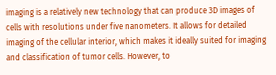imaging is a relatively new technology that can produce 3D images of cells with resolutions under five nanometers. It allows for detailed imaging of the cellular interior, which makes it ideally suited for imaging and classification of tumor cells. However, to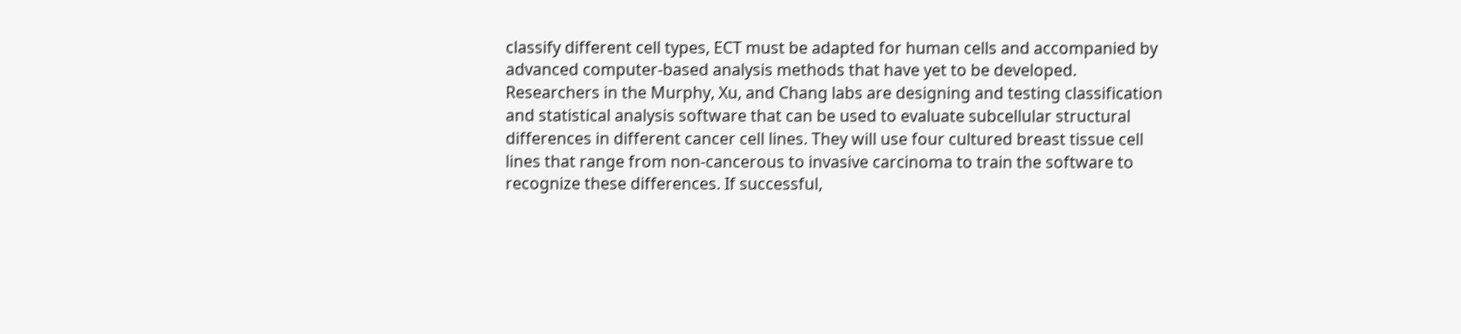classify different cell types, ECT must be adapted for human cells and accompanied by advanced computer-based analysis methods that have yet to be developed. Researchers in the Murphy, Xu, and Chang labs are designing and testing classification and statistical analysis software that can be used to evaluate subcellular structural differences in different cancer cell lines. They will use four cultured breast tissue cell lines that range from non-cancerous to invasive carcinoma to train the software to recognize these differences. If successful,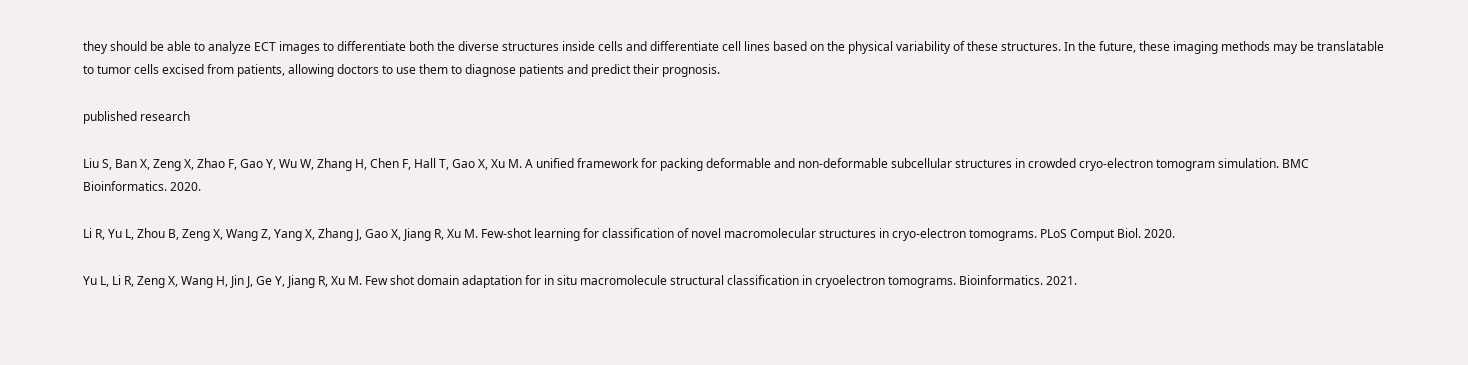they should be able to analyze ECT images to differentiate both the diverse structures inside cells and differentiate cell lines based on the physical variability of these structures. In the future, these imaging methods may be translatable to tumor cells excised from patients, allowing doctors to use them to diagnose patients and predict their prognosis.

published research

Liu S, Ban X, Zeng X, Zhao F, Gao Y, Wu W, Zhang H, Chen F, Hall T, Gao X, Xu M. A unified framework for packing deformable and non-deformable subcellular structures in crowded cryo-electron tomogram simulation. BMC Bioinformatics. 2020.

Li R, Yu L, Zhou B, Zeng X, Wang Z, Yang X, Zhang J, Gao X, Jiang R, Xu M. Few-shot learning for classification of novel macromolecular structures in cryo-electron tomograms. PLoS Comput Biol. 2020.

Yu L, Li R, Zeng X, Wang H, Jin J, Ge Y, Jiang R, Xu M. Few shot domain adaptation for in situ macromolecule structural classification in cryoelectron tomograms. Bioinformatics. 2021.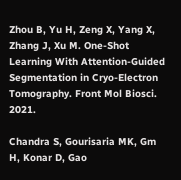Zhou B, Yu H, Zeng X, Yang X, Zhang J, Xu M. One-Shot Learning With Attention-Guided Segmentation in Cryo-Electron Tomography. Front Mol Biosci. 2021.

Chandra S, Gourisaria MK, Gm H, Konar D, Gao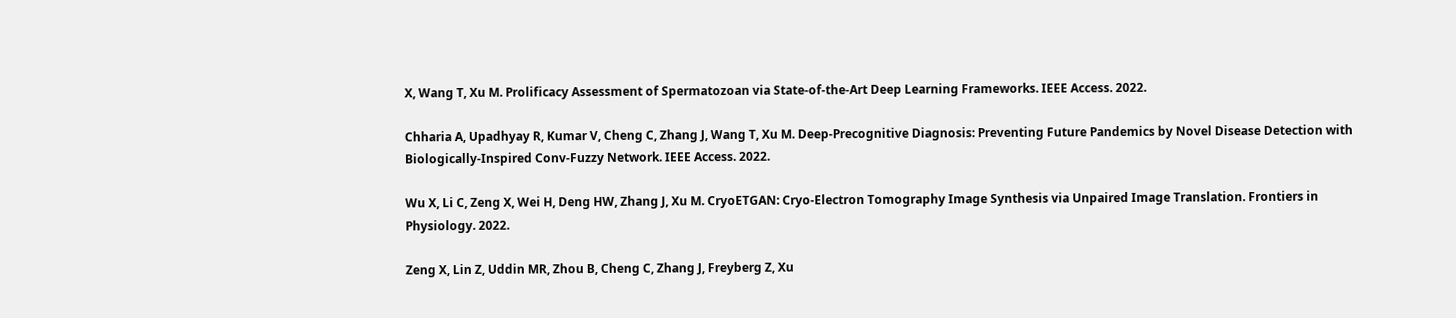X, Wang T, Xu M. Prolificacy Assessment of Spermatozoan via State-of-the-Art Deep Learning Frameworks. IEEE Access. 2022.

Chharia A, Upadhyay R, Kumar V, Cheng C, Zhang J, Wang T, Xu M. Deep-Precognitive Diagnosis: Preventing Future Pandemics by Novel Disease Detection with Biologically-Inspired Conv-Fuzzy Network. IEEE Access. 2022.

Wu X, Li C, Zeng X, Wei H, Deng HW, Zhang J, Xu M. CryoETGAN: Cryo-Electron Tomography Image Synthesis via Unpaired Image Translation. Frontiers in Physiology. 2022.

Zeng X, Lin Z, Uddin MR, Zhou B, Cheng C, Zhang J, Freyberg Z, Xu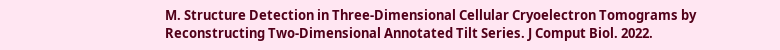M. Structure Detection in Three-Dimensional Cellular Cryoelectron Tomograms by Reconstructing Two-Dimensional Annotated Tilt Series. J Comput Biol. 2022.